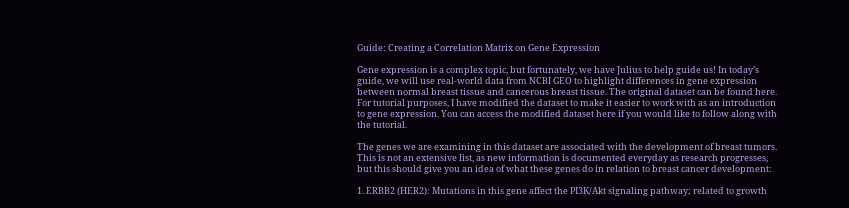Guide: Creating a Correlation Matrix on Gene Expression

Gene expression is a complex topic, but fortunately, we have Julius to help guide us! In today’s guide, we will use real-world data from NCBI GEO to highlight differences in gene expression between normal breast tissue and cancerous breast tissue. The original dataset can be found here. For tutorial purposes, I have modified the dataset to make it easier to work with as an introduction to gene expression. You can access the modified dataset here if you would like to follow along with the tutorial.

The genes we are examining in this dataset are associated with the development of breast tumors. This is not an extensive list, as new information is documented everyday as research progresses, but this should give you an idea of what these genes do in relation to breast cancer development:

1. ERBB2 (HER2): Mutations in this gene affect the PI3K/Akt signaling pathway; related to growth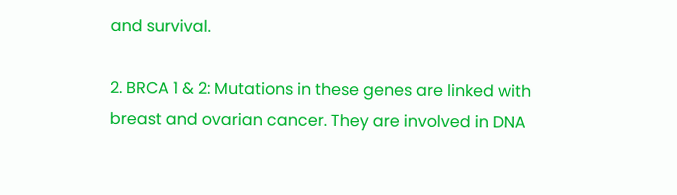and survival.

2. BRCA 1 & 2: Mutations in these genes are linked with breast and ovarian cancer. They are involved in DNA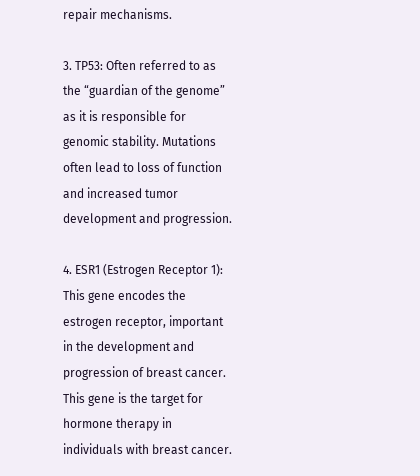repair mechanisms.

3. TP53: Often referred to as the “guardian of the genome” as it is responsible for genomic stability. Mutations often lead to loss of function and increased tumor development and progression.

4. ESR1 (Estrogen Receptor 1): This gene encodes the estrogen receptor, important in the development and progression of breast cancer. This gene is the target for hormone therapy in individuals with breast cancer.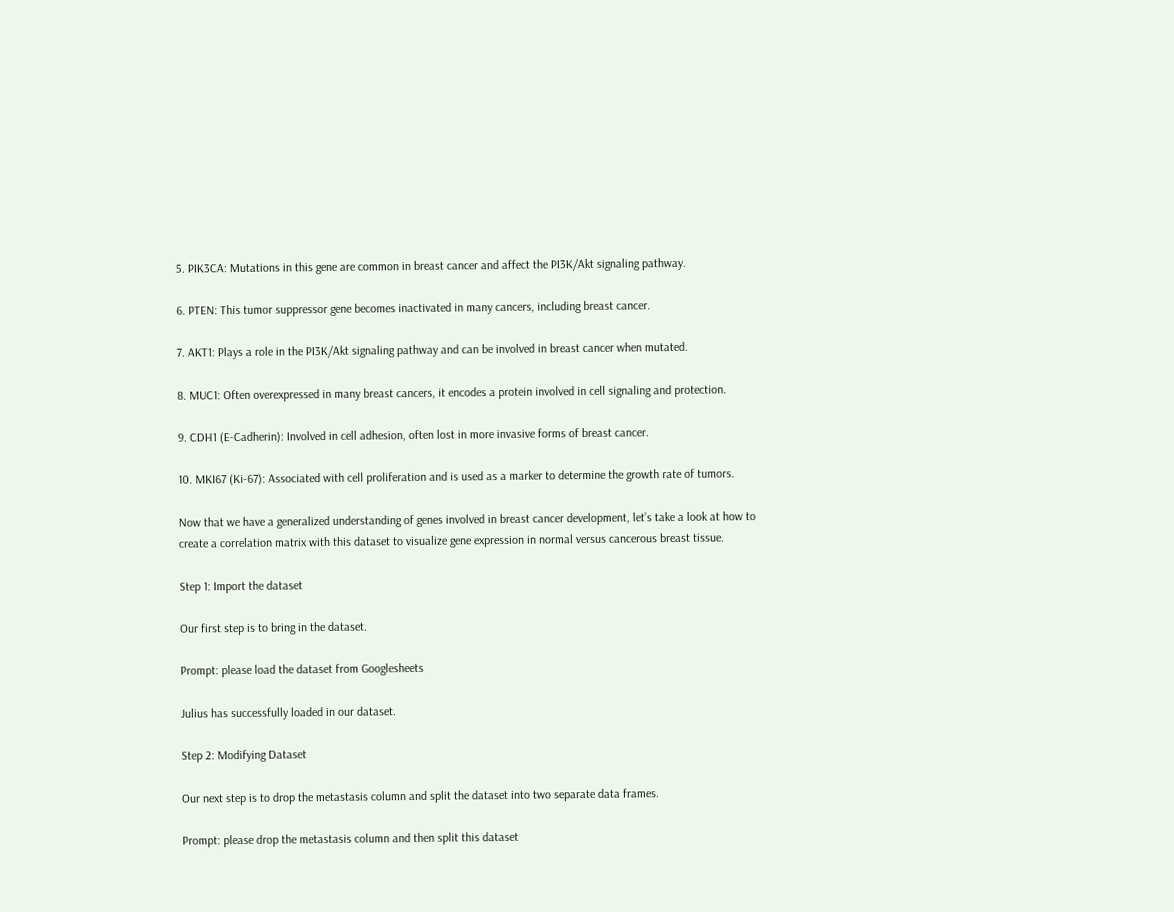5. PIK3CA: Mutations in this gene are common in breast cancer and affect the PI3K/Akt signaling pathway.

6. PTEN: This tumor suppressor gene becomes inactivated in many cancers, including breast cancer.

7. AKT1: Plays a role in the PI3K/Akt signaling pathway and can be involved in breast cancer when mutated.

8. MUC1: Often overexpressed in many breast cancers, it encodes a protein involved in cell signaling and protection.

9. CDH1 (E-Cadherin): Involved in cell adhesion, often lost in more invasive forms of breast cancer.

10. MKI67 (Ki-67): Associated with cell proliferation and is used as a marker to determine the growth rate of tumors.

Now that we have a generalized understanding of genes involved in breast cancer development, let’s take a look at how to create a correlation matrix with this dataset to visualize gene expression in normal versus cancerous breast tissue.

Step 1: Import the dataset

Our first step is to bring in the dataset.

Prompt: please load the dataset from Googlesheets

Julius has successfully loaded in our dataset.

Step 2: Modifying Dataset

Our next step is to drop the metastasis column and split the dataset into two separate data frames.

Prompt: please drop the metastasis column and then split this dataset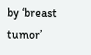by ‘breast tumor’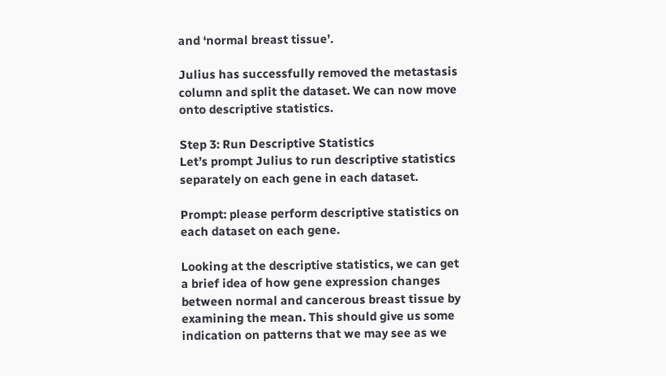and ‘normal breast tissue’.

Julius has successfully removed the metastasis column and split the dataset. We can now move onto descriptive statistics.

Step 3: Run Descriptive Statistics
Let’s prompt Julius to run descriptive statistics separately on each gene in each dataset.

Prompt: please perform descriptive statistics on each dataset on each gene.

Looking at the descriptive statistics, we can get a brief idea of how gene expression changes between normal and cancerous breast tissue by examining the mean. This should give us some indication on patterns that we may see as we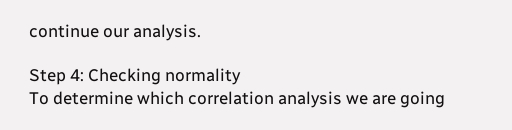continue our analysis.

Step 4: Checking normality
To determine which correlation analysis we are going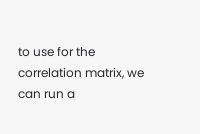to use for the correlation matrix, we can run a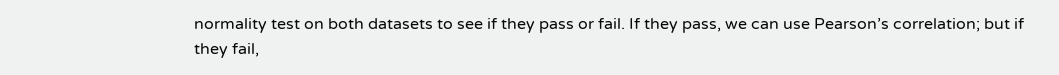normality test on both datasets to see if they pass or fail. If they pass, we can use Pearson’s correlation; but if they fail,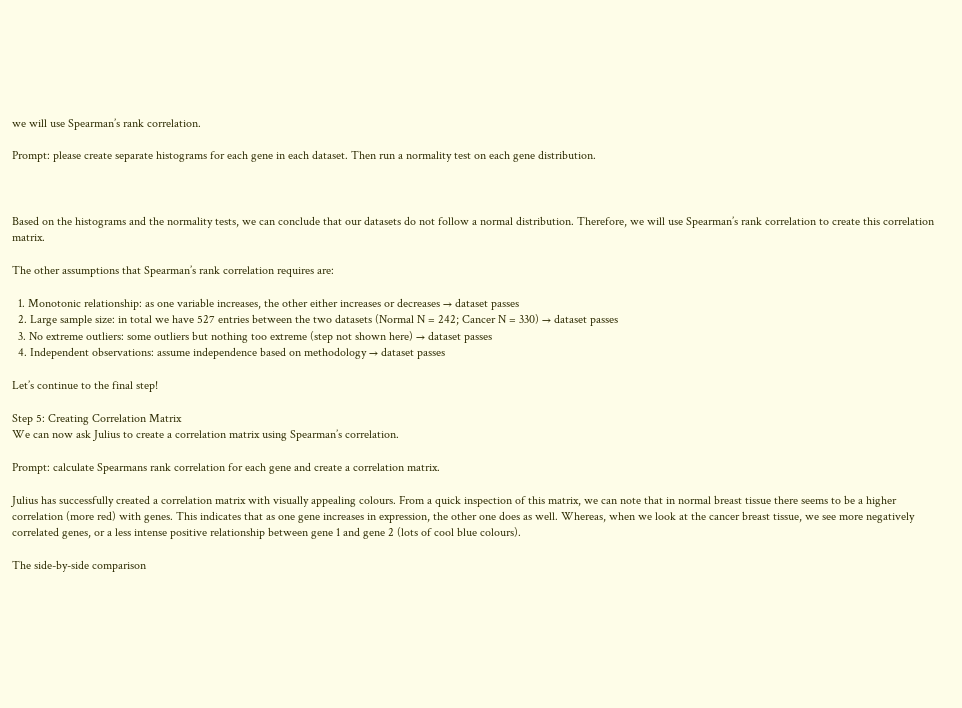we will use Spearman’s rank correlation.

Prompt: please create separate histograms for each gene in each dataset. Then run a normality test on each gene distribution.



Based on the histograms and the normality tests, we can conclude that our datasets do not follow a normal distribution. Therefore, we will use Spearman’s rank correlation to create this correlation matrix.

The other assumptions that Spearman’s rank correlation requires are:

  1. Monotonic relationship: as one variable increases, the other either increases or decreases → dataset passes
  2. Large sample size: in total we have 527 entries between the two datasets (Normal N = 242; Cancer N = 330) → dataset passes
  3. No extreme outliers: some outliers but nothing too extreme (step not shown here) → dataset passes
  4. Independent observations: assume independence based on methodology → dataset passes

Let’s continue to the final step!

Step 5: Creating Correlation Matrix
We can now ask Julius to create a correlation matrix using Spearman’s correlation.

Prompt: calculate Spearmans rank correlation for each gene and create a correlation matrix.

Julius has successfully created a correlation matrix with visually appealing colours. From a quick inspection of this matrix, we can note that in normal breast tissue there seems to be a higher correlation (more red) with genes. This indicates that as one gene increases in expression, the other one does as well. Whereas, when we look at the cancer breast tissue, we see more negatively correlated genes, or a less intense positive relationship between gene 1 and gene 2 (lots of cool blue colours).

The side-by-side comparison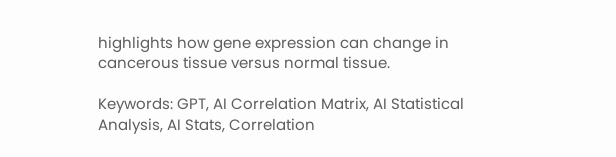highlights how gene expression can change in cancerous tissue versus normal tissue.

Keywords: GPT, AI Correlation Matrix, AI Statistical Analysis, AI Stats, Correlation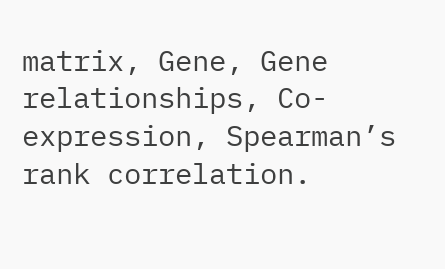matrix, Gene, Gene relationships, Co-expression, Spearman’s rank correlation.